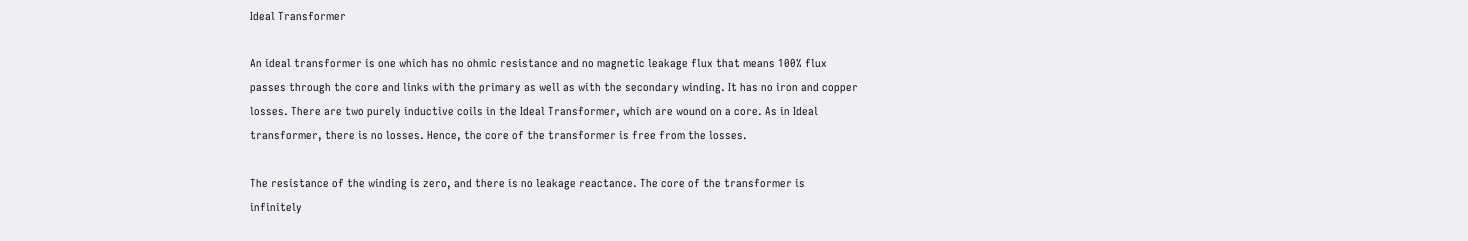Ideal Transformer

An ideal transformer is one which has no ohmic resistance and no magnetic leakage flux that means 100% flux passes through the core and links with the primary as well as with the secondary winding. It has no iron and copper losses. There are two purely inductive coils in the Ideal Transformer, which are wound on a core. As in Ideal transformer, there is no losses. Hence, the core of the transformer is free from the losses.

The resistance of the winding is zero, and there is no leakage reactance. The core of the transformer is infinitely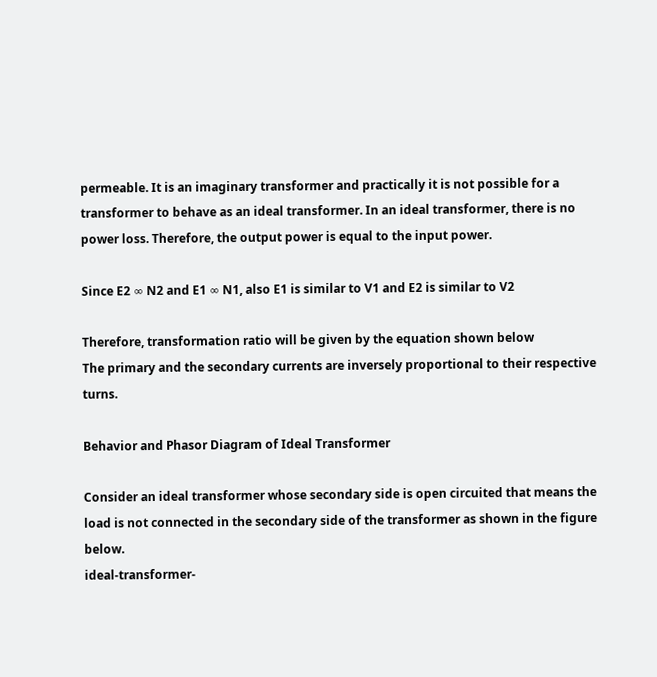permeable. It is an imaginary transformer and practically it is not possible for a transformer to behave as an ideal transformer. In an ideal transformer, there is no power loss. Therefore, the output power is equal to the input power.

Since E2 ∞ N2 and E1 ∞ N1, also E1 is similar to V1 and E2 is similar to V2

Therefore, transformation ratio will be given by the equation shown below
The primary and the secondary currents are inversely proportional to their respective turns.

Behavior and Phasor Diagram of Ideal Transformer

Consider an ideal transformer whose secondary side is open circuited that means the load is not connected in the secondary side of the transformer as shown in the figure below.
ideal-transformer-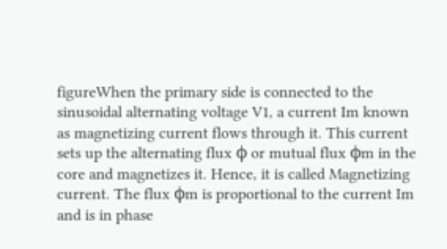figureWhen the primary side is connected to the sinusoidal alternating voltage V1, a current Im known as magnetizing current flows through it. This current sets up the alternating flux ϕ or mutual flux ϕm in the core and magnetizes it. Hence, it is called Magnetizing current. The flux ϕm is proportional to the current Im and is in phase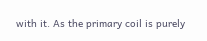with it. As the primary coil is purely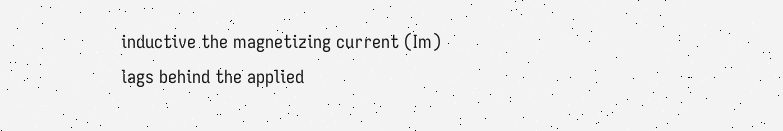inductive the magnetizing current (Im) lags behind the applied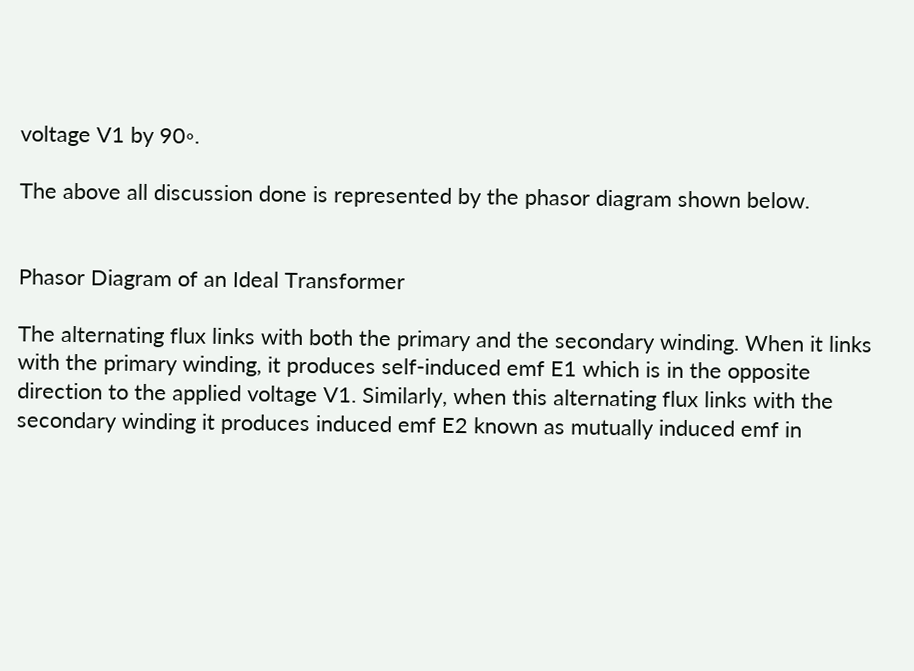voltage V1 by 90◦.

The above all discussion done is represented by the phasor diagram shown below.


Phasor Diagram of an Ideal Transformer

The alternating flux links with both the primary and the secondary winding. When it links with the primary winding, it produces self-induced emf E1 which is in the opposite direction to the applied voltage V1. Similarly, when this alternating flux links with the secondary winding it produces induced emf E2 known as mutually induced emf in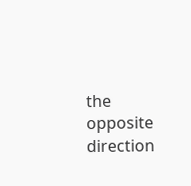the opposite direction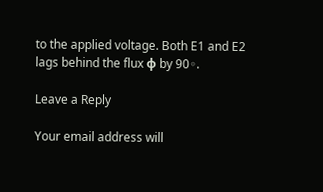to the applied voltage. Both E1 and E2 lags behind the flux ϕ by 90◦.

Leave a Reply

Your email address will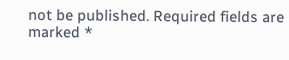not be published. Required fields are marked *